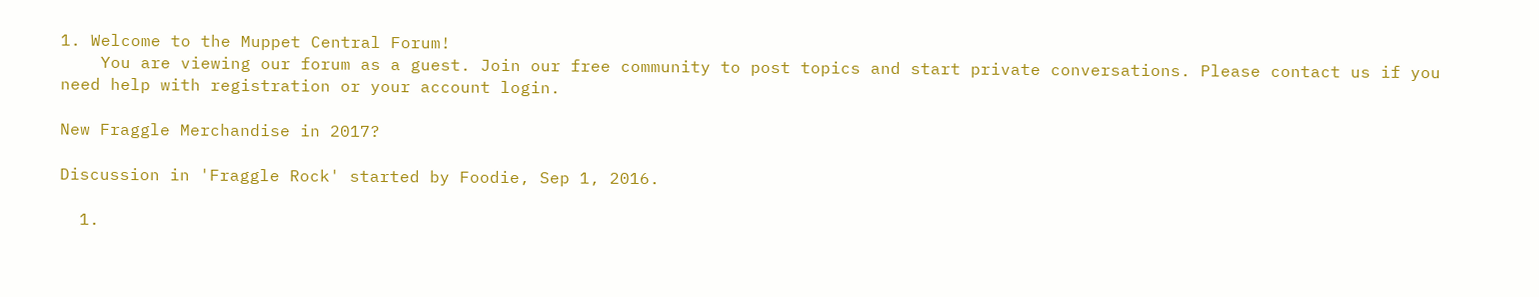1. Welcome to the Muppet Central Forum!
    You are viewing our forum as a guest. Join our free community to post topics and start private conversations. Please contact us if you need help with registration or your account login.

New Fraggle Merchandise in 2017?

Discussion in 'Fraggle Rock' started by Foodie, Sep 1, 2016.

  1.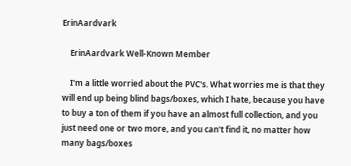ErinAardvark

    ErinAardvark Well-Known Member

    I'm a little worried about the PVC's. What worries me is that they will end up being blind bags/boxes, which I hate, because you have to buy a ton of them if you have an almost full collection, and you just need one or two more, and you can't find it, no matter how many bags/boxes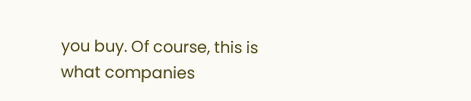you buy. Of course, this is what companies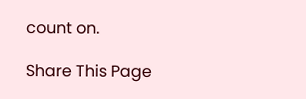count on.

Share This Page